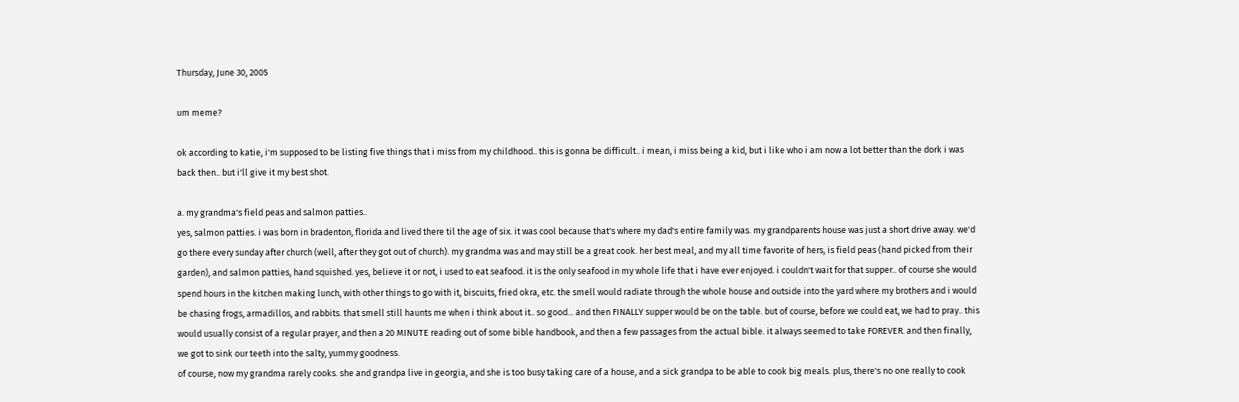Thursday, June 30, 2005

um meme?

ok according to katie, i'm supposed to be listing five things that i miss from my childhood.. this is gonna be difficult.. i mean, i miss being a kid, but i like who i am now a lot better than the dork i was back then.. but i'll give it my best shot.

a. my grandma's field peas and salmon patties..
yes, salmon patties. i was born in bradenton, florida and lived there til the age of six. it was cool because that's where my dad's entire family was. my grandparents house was just a short drive away. we'd go there every sunday after church (well, after they got out of church). my grandma was and may still be a great cook. her best meal, and my all time favorite of hers, is field peas (hand picked from their garden), and salmon patties, hand squished. yes, believe it or not, i used to eat seafood. it is the only seafood in my whole life that i have ever enjoyed. i couldn't wait for that supper.. of course she would spend hours in the kitchen making lunch, with other things to go with it, biscuits, fried okra, etc. the smell would radiate through the whole house and outside into the yard where my brothers and i would be chasing frogs, armadillos, and rabbits. that smell still haunts me when i think about it.. so good... and then FINALLY supper would be on the table. but of course, before we could eat, we had to pray.. this would usually consist of a regular prayer, and then a 20 MINUTE reading out of some bible handbook, and then a few passages from the actual bible. it always seemed to take FOREVER. and then finally, we got to sink our teeth into the salty, yummy goodness.
of course, now my grandma rarely cooks. she and grandpa live in georgia, and she is too busy taking care of a house, and a sick grandpa to be able to cook big meals. plus, there's no one really to cook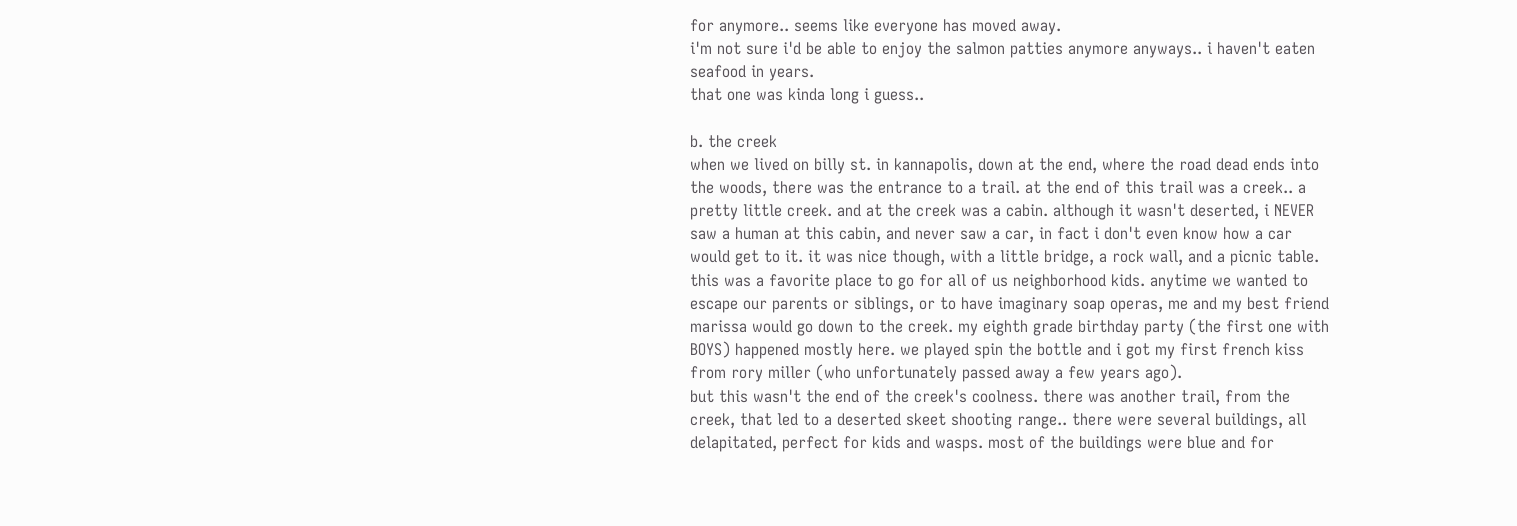for anymore.. seems like everyone has moved away.
i'm not sure i'd be able to enjoy the salmon patties anymore anyways.. i haven't eaten seafood in years.
that one was kinda long i guess..

b. the creek
when we lived on billy st. in kannapolis, down at the end, where the road dead ends into the woods, there was the entrance to a trail. at the end of this trail was a creek.. a pretty little creek. and at the creek was a cabin. although it wasn't deserted, i NEVER saw a human at this cabin, and never saw a car, in fact i don't even know how a car would get to it. it was nice though, with a little bridge, a rock wall, and a picnic table. this was a favorite place to go for all of us neighborhood kids. anytime we wanted to escape our parents or siblings, or to have imaginary soap operas, me and my best friend marissa would go down to the creek. my eighth grade birthday party (the first one with BOYS) happened mostly here. we played spin the bottle and i got my first french kiss from rory miller (who unfortunately passed away a few years ago).
but this wasn't the end of the creek's coolness. there was another trail, from the creek, that led to a deserted skeet shooting range.. there were several buildings, all delapitated, perfect for kids and wasps. most of the buildings were blue and for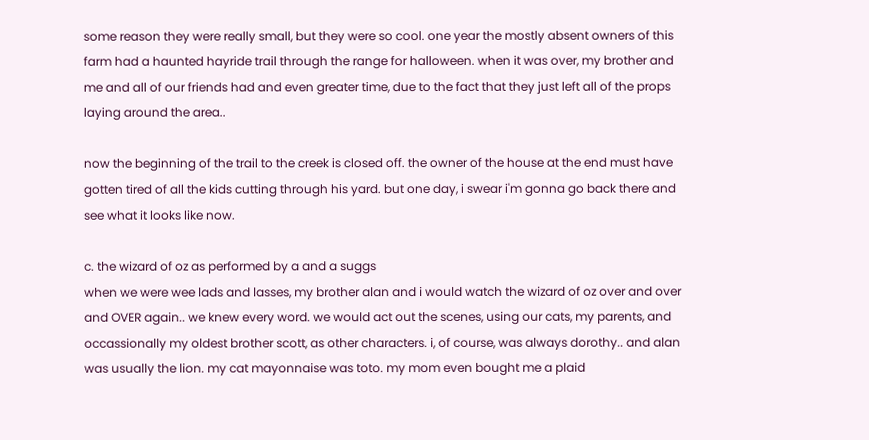some reason they were really small, but they were so cool. one year the mostly absent owners of this farm had a haunted hayride trail through the range for halloween. when it was over, my brother and me and all of our friends had and even greater time, due to the fact that they just left all of the props laying around the area..

now the beginning of the trail to the creek is closed off. the owner of the house at the end must have gotten tired of all the kids cutting through his yard. but one day, i swear i'm gonna go back there and see what it looks like now.

c. the wizard of oz as performed by a and a suggs
when we were wee lads and lasses, my brother alan and i would watch the wizard of oz over and over and OVER again.. we knew every word. we would act out the scenes, using our cats, my parents, and occassionally my oldest brother scott, as other characters. i, of course, was always dorothy.. and alan was usually the lion. my cat mayonnaise was toto. my mom even bought me a plaid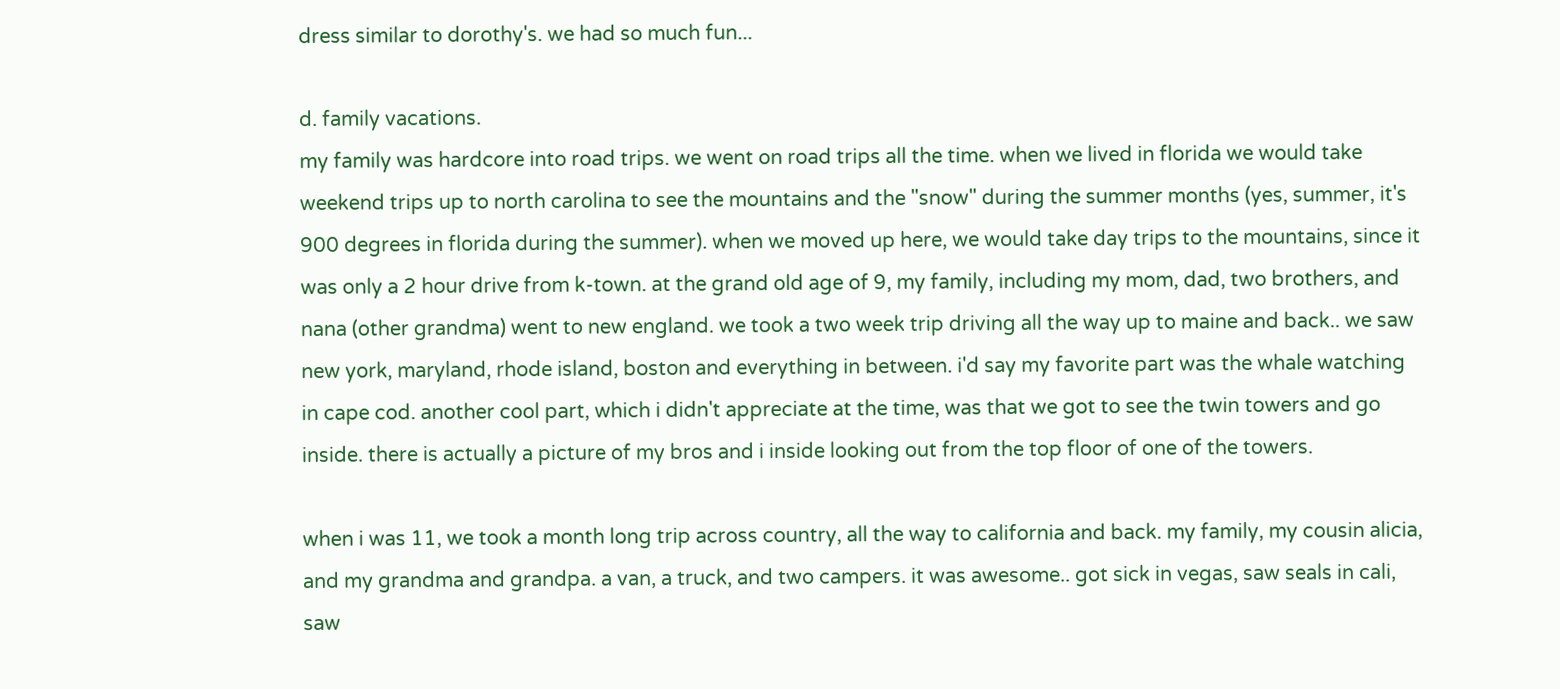dress similar to dorothy's. we had so much fun...

d. family vacations.
my family was hardcore into road trips. we went on road trips all the time. when we lived in florida we would take weekend trips up to north carolina to see the mountains and the "snow" during the summer months (yes, summer, it's 900 degrees in florida during the summer). when we moved up here, we would take day trips to the mountains, since it was only a 2 hour drive from k-town. at the grand old age of 9, my family, including my mom, dad, two brothers, and nana (other grandma) went to new england. we took a two week trip driving all the way up to maine and back.. we saw new york, maryland, rhode island, boston and everything in between. i'd say my favorite part was the whale watching in cape cod. another cool part, which i didn't appreciate at the time, was that we got to see the twin towers and go inside. there is actually a picture of my bros and i inside looking out from the top floor of one of the towers.

when i was 11, we took a month long trip across country, all the way to california and back. my family, my cousin alicia, and my grandma and grandpa. a van, a truck, and two campers. it was awesome.. got sick in vegas, saw seals in cali, saw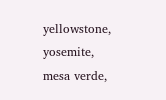yellowstone, yosemite, mesa verde,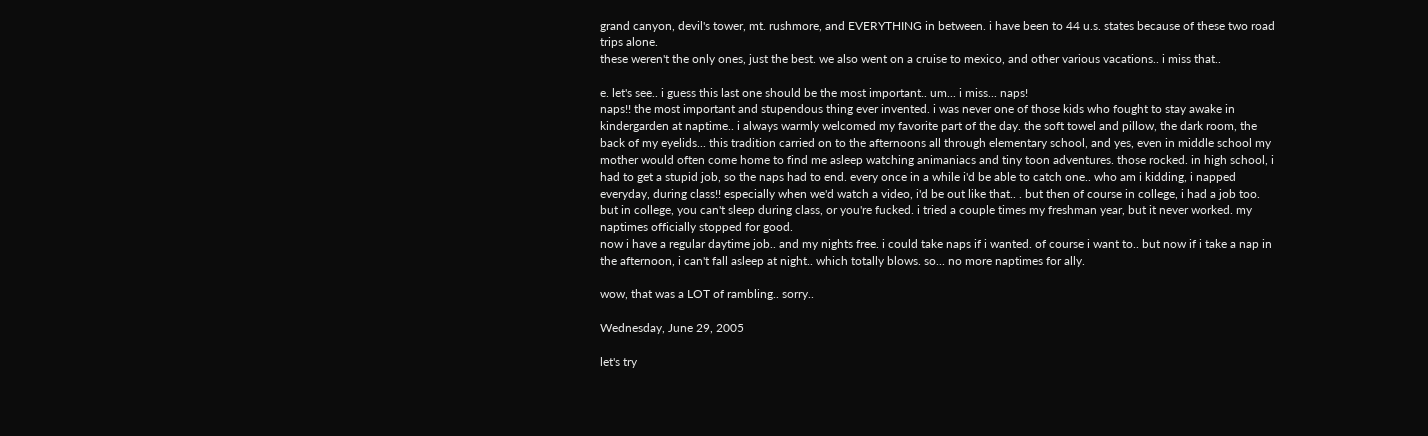grand canyon, devil's tower, mt. rushmore, and EVERYTHING in between. i have been to 44 u.s. states because of these two road trips alone.
these weren't the only ones, just the best. we also went on a cruise to mexico, and other various vacations.. i miss that..

e. let's see.. i guess this last one should be the most important.. um... i miss... naps!
naps!! the most important and stupendous thing ever invented. i was never one of those kids who fought to stay awake in kindergarden at naptime.. i always warmly welcomed my favorite part of the day. the soft towel and pillow, the dark room, the back of my eyelids... this tradition carried on to the afternoons all through elementary school, and yes, even in middle school my mother would often come home to find me asleep watching animaniacs and tiny toon adventures. those rocked. in high school, i had to get a stupid job, so the naps had to end. every once in a while i'd be able to catch one.. who am i kidding, i napped everyday, during class!! especially when we'd watch a video, i'd be out like that.. . but then of course in college, i had a job too. but in college, you can't sleep during class, or you're fucked. i tried a couple times my freshman year, but it never worked. my naptimes officially stopped for good.
now i have a regular daytime job.. and my nights free. i could take naps if i wanted. of course i want to.. but now if i take a nap in the afternoon, i can't fall asleep at night.. which totally blows. so... no more naptimes for ally.

wow, that was a LOT of rambling.. sorry..

Wednesday, June 29, 2005

let's try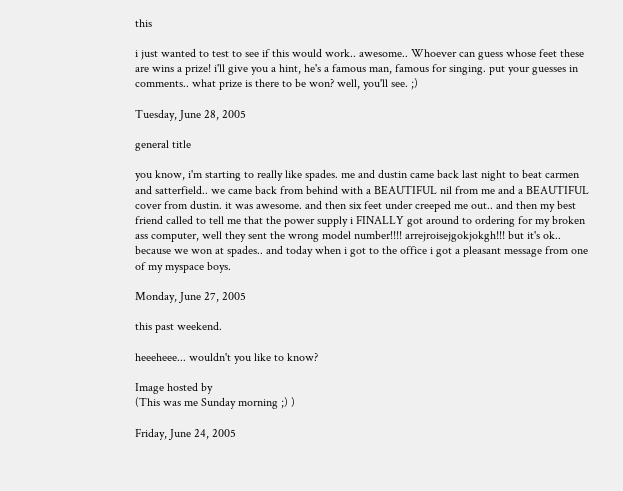this

i just wanted to test to see if this would work.. awesome.. Whoever can guess whose feet these are wins a prize! i'll give you a hint, he's a famous man, famous for singing. put your guesses in comments.. what prize is there to be won? well, you'll see. ;)

Tuesday, June 28, 2005

general title

you know, i'm starting to really like spades. me and dustin came back last night to beat carmen and satterfield.. we came back from behind with a BEAUTIFUL nil from me and a BEAUTIFUL cover from dustin. it was awesome. and then six feet under creeped me out.. and then my best friend called to tell me that the power supply i FINALLY got around to ordering for my broken ass computer, well they sent the wrong model number!!!! arrejroisejgokjokgh!!! but it's ok.. because we won at spades.. and today when i got to the office i got a pleasant message from one of my myspace boys.

Monday, June 27, 2005

this past weekend.

heeeheee... wouldn't you like to know?

Image hosted by
(This was me Sunday morning ;) )

Friday, June 24, 2005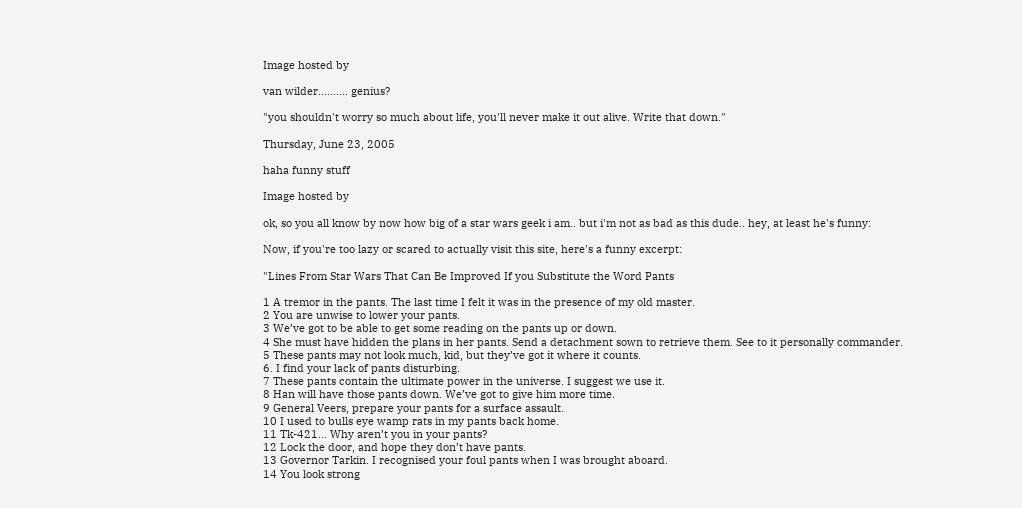Image hosted by

van wilder.......... genius?

"you shouldn't worry so much about life, you'll never make it out alive. Write that down."

Thursday, June 23, 2005

haha funny stuff

Image hosted by

ok, so you all know by now how big of a star wars geek i am.. but i'm not as bad as this dude.. hey, at least he's funny:

Now, if you're too lazy or scared to actually visit this site, here's a funny excerpt:

"Lines From Star Wars That Can Be Improved If you Substitute the Word Pants

1 A tremor in the pants. The last time I felt it was in the presence of my old master.
2 You are unwise to lower your pants.
3 We’ve got to be able to get some reading on the pants up or down.
4 She must have hidden the plans in her pants. Send a detachment sown to retrieve them. See to it personally commander.
5 These pants may not look much, kid, but they’ve got it where it counts.
6. I find your lack of pants disturbing.
7 These pants contain the ultimate power in the universe. I suggest we use it.
8 Han will have those pants down. We’ve got to give him more time.
9 General Veers, prepare your pants for a surface assault.
10 I used to bulls eye wamp rats in my pants back home.
11 Tk-421… Why aren’t you in your pants?
12 Lock the door, and hope they don’t have pants.
13 Governor Tarkin. I recognised your foul pants when I was brought aboard.
14 You look strong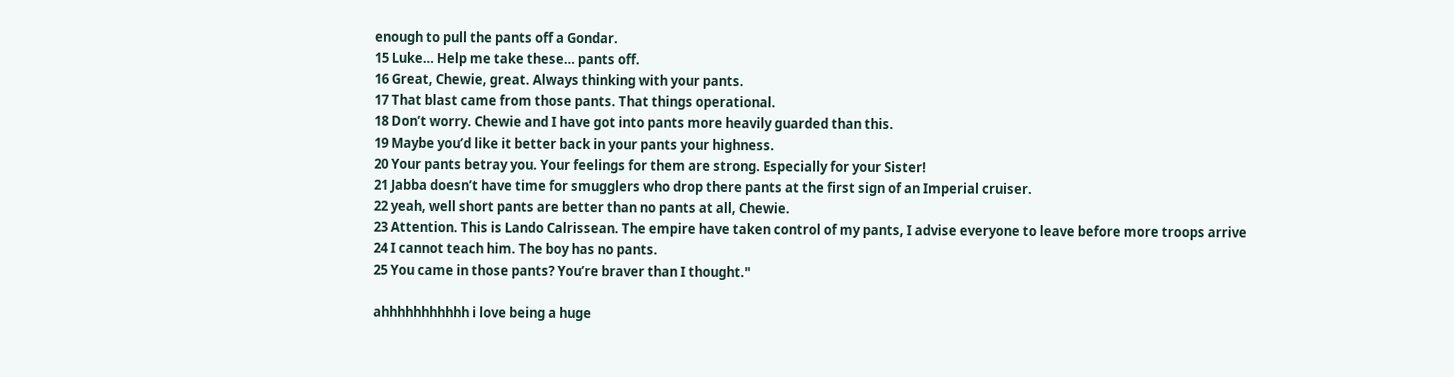enough to pull the pants off a Gondar.
15 Luke… Help me take these… pants off.
16 Great, Chewie, great. Always thinking with your pants.
17 That blast came from those pants. That things operational.
18 Don’t worry. Chewie and I have got into pants more heavily guarded than this.
19 Maybe you’d like it better back in your pants your highness.
20 Your pants betray you. Your feelings for them are strong. Especially for your Sister!
21 Jabba doesn’t have time for smugglers who drop there pants at the first sign of an Imperial cruiser.
22 yeah, well short pants are better than no pants at all, Chewie.
23 Attention. This is Lando Calrissean. The empire have taken control of my pants, I advise everyone to leave before more troops arrive
24 I cannot teach him. The boy has no pants.
25 You came in those pants? You’re braver than I thought."

ahhhhhhhhhhh i love being a huge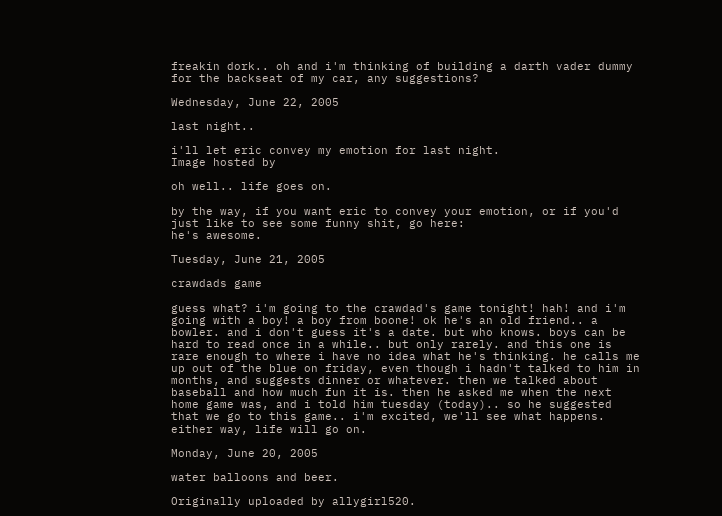freakin dork.. oh and i'm thinking of building a darth vader dummy for the backseat of my car, any suggestions?

Wednesday, June 22, 2005

last night..

i'll let eric convey my emotion for last night.
Image hosted by

oh well.. life goes on.

by the way, if you want eric to convey your emotion, or if you'd just like to see some funny shit, go here:
he's awesome.

Tuesday, June 21, 2005

crawdads game

guess what? i'm going to the crawdad's game tonight! hah! and i'm going with a boy! a boy from boone! ok he's an old friend.. a bowler. and i don't guess it's a date. but who knows. boys can be hard to read once in a while.. but only rarely. and this one is rare enough to where i have no idea what he's thinking. he calls me up out of the blue on friday, even though i hadn't talked to him in months, and suggests dinner or whatever. then we talked about baseball and how much fun it is. then he asked me when the next home game was, and i told him tuesday (today).. so he suggested that we go to this game.. i'm excited, we'll see what happens. either way, life will go on.

Monday, June 20, 2005

water balloons and beer.

Originally uploaded by allygirl520.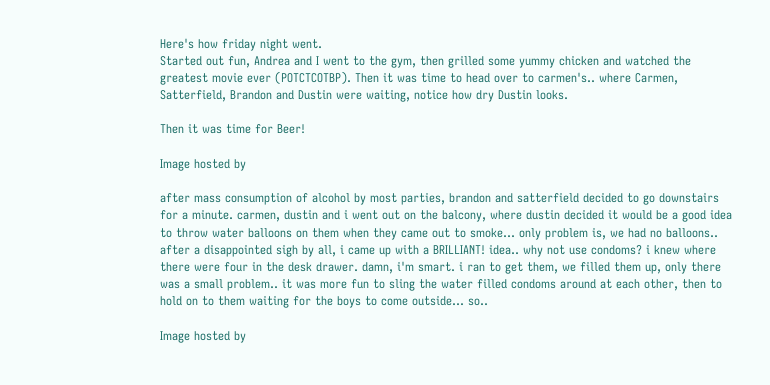Here's how friday night went.
Started out fun, Andrea and I went to the gym, then grilled some yummy chicken and watched the greatest movie ever (POTCTCOTBP). Then it was time to head over to carmen's.. where Carmen, Satterfield, Brandon and Dustin were waiting, notice how dry Dustin looks.

Then it was time for Beer!

Image hosted by

after mass consumption of alcohol by most parties, brandon and satterfield decided to go downstairs for a minute. carmen, dustin and i went out on the balcony, where dustin decided it would be a good idea to throw water balloons on them when they came out to smoke... only problem is, we had no balloons.. after a disappointed sigh by all, i came up with a BRILLIANT! idea.. why not use condoms? i knew where there were four in the desk drawer. damn, i'm smart. i ran to get them, we filled them up, only there was a small problem.. it was more fun to sling the water filled condoms around at each other, then to hold on to them waiting for the boys to come outside... so..

Image hosted by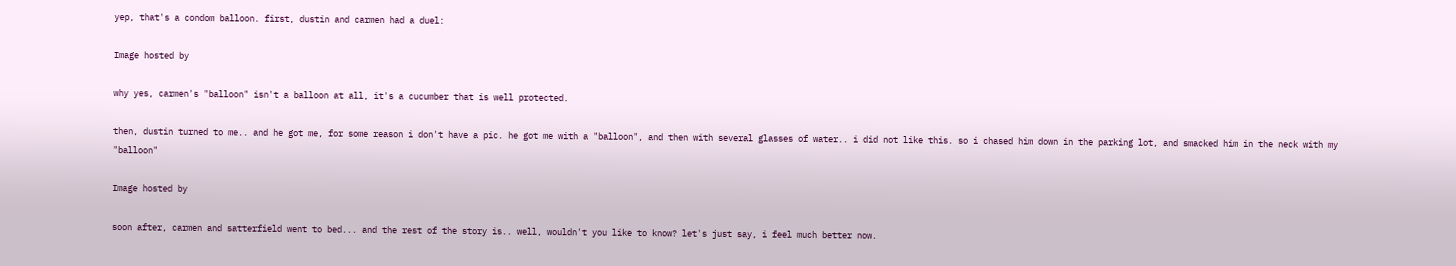yep, that's a condom balloon. first, dustin and carmen had a duel:

Image hosted by

why yes, carmen's "balloon" isn't a balloon at all, it's a cucumber that is well protected.

then, dustin turned to me.. and he got me, for some reason i don't have a pic. he got me with a "balloon", and then with several glasses of water.. i did not like this. so i chased him down in the parking lot, and smacked him in the neck with my "balloon"

Image hosted by

soon after, carmen and satterfield went to bed... and the rest of the story is.. well, wouldn't you like to know? let's just say, i feel much better now.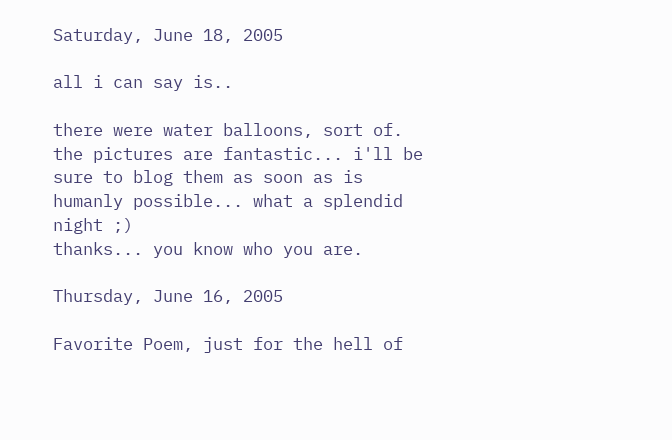Saturday, June 18, 2005

all i can say is..

there were water balloons, sort of. the pictures are fantastic... i'll be sure to blog them as soon as is humanly possible... what a splendid night ;)
thanks... you know who you are.

Thursday, June 16, 2005

Favorite Poem, just for the hell of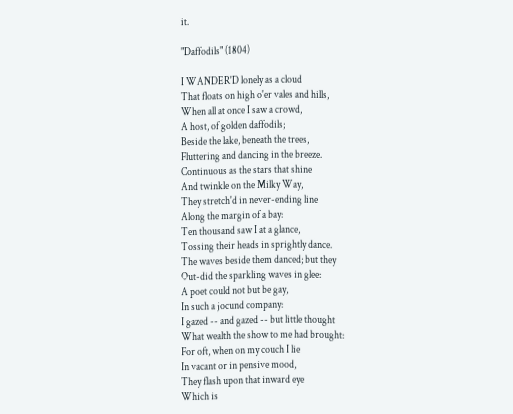it.

"Daffodils" (1804)

I WANDER'D lonely as a cloud
That floats on high o'er vales and hills,
When all at once I saw a crowd,
A host, of golden daffodils;
Beside the lake, beneath the trees,
Fluttering and dancing in the breeze.
Continuous as the stars that shine
And twinkle on the Milky Way,
They stretch'd in never-ending line
Along the margin of a bay:
Ten thousand saw I at a glance,
Tossing their heads in sprightly dance.
The waves beside them danced; but they
Out-did the sparkling waves in glee:
A poet could not but be gay,
In such a jocund company:
I gazed -- and gazed -- but little thought
What wealth the show to me had brought:
For oft, when on my couch I lie
In vacant or in pensive mood,
They flash upon that inward eye
Which is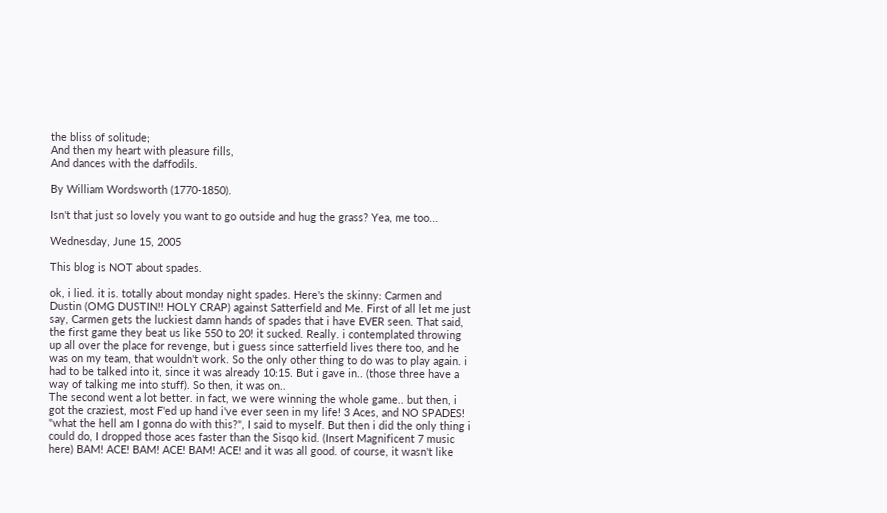the bliss of solitude;
And then my heart with pleasure fills,
And dances with the daffodils.

By William Wordsworth (1770-1850).

Isn't that just so lovely you want to go outside and hug the grass? Yea, me too...

Wednesday, June 15, 2005

This blog is NOT about spades.

ok, i lied. it is. totally about monday night spades. Here's the skinny: Carmen and Dustin (OMG DUSTIN!! HOLY CRAP) against Satterfield and Me. First of all let me just say, Carmen gets the luckiest damn hands of spades that i have EVER seen. That said, the first game they beat us like 550 to 20! it sucked. Really. i contemplated throwing up all over the place for revenge, but i guess since satterfield lives there too, and he was on my team, that wouldn't work. So the only other thing to do was to play again. i had to be talked into it, since it was already 10:15. But i gave in.. (those three have a way of talking me into stuff). So then, it was on..
The second went a lot better. in fact, we were winning the whole game.. but then, i got the craziest, most F'ed up hand i've ever seen in my life! 3 Aces, and NO SPADES! "what the hell am I gonna do with this?", I said to myself. But then i did the only thing i could do, I dropped those aces faster than the Sisqo kid. (Insert Magnificent 7 music here) BAM! ACE! BAM! ACE! BAM! ACE! and it was all good. of course, it wasn't like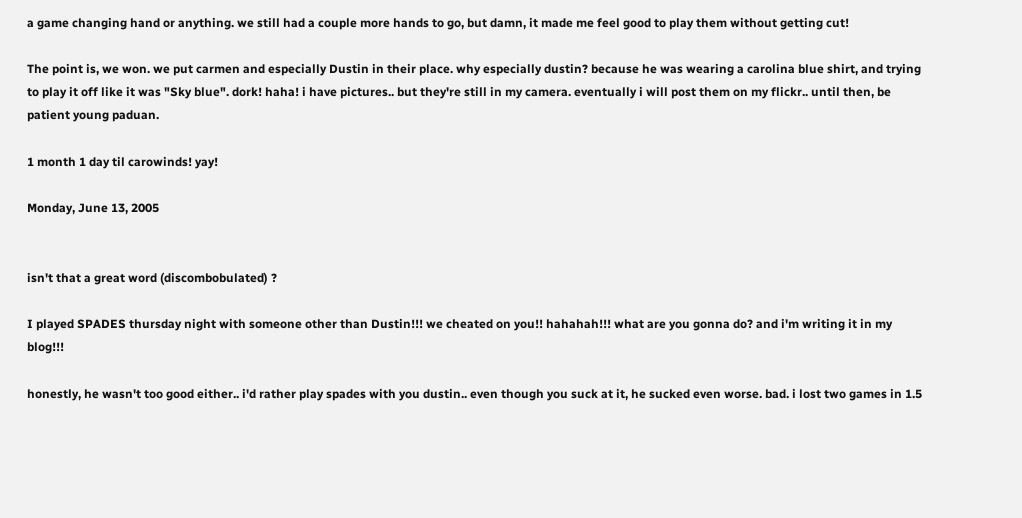a game changing hand or anything. we still had a couple more hands to go, but damn, it made me feel good to play them without getting cut!

The point is, we won. we put carmen and especially Dustin in their place. why especially dustin? because he was wearing a carolina blue shirt, and trying to play it off like it was "Sky blue". dork! haha! i have pictures.. but they're still in my camera. eventually i will post them on my flickr.. until then, be patient young paduan.

1 month 1 day til carowinds! yay!

Monday, June 13, 2005


isn't that a great word (discombobulated) ?

I played SPADES thursday night with someone other than Dustin!!! we cheated on you!! hahahah!!! what are you gonna do? and i'm writing it in my blog!!!

honestly, he wasn't too good either.. i'd rather play spades with you dustin.. even though you suck at it, he sucked even worse. bad. i lost two games in 1.5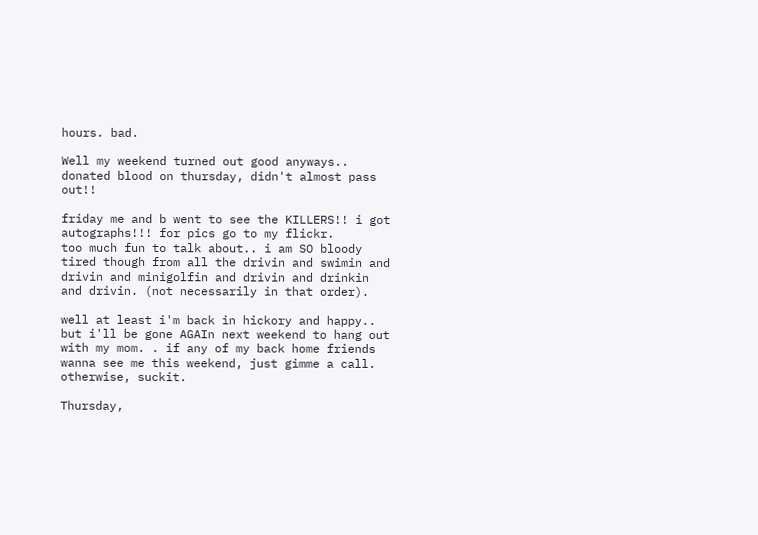hours. bad.

Well my weekend turned out good anyways.. donated blood on thursday, didn't almost pass out!!

friday me and b went to see the KILLERS!! i got autographs!!! for pics go to my flickr.
too much fun to talk about.. i am SO bloody tired though from all the drivin and swimin and drivin and minigolfin and drivin and drinkin and drivin. (not necessarily in that order).

well at least i'm back in hickory and happy.. but i'll be gone AGAIn next weekend to hang out with my mom. . if any of my back home friends wanna see me this weekend, just gimme a call. otherwise, suckit.

Thursday,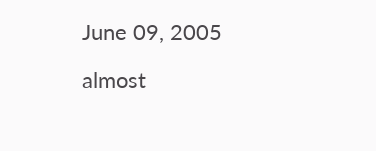June 09, 2005

almost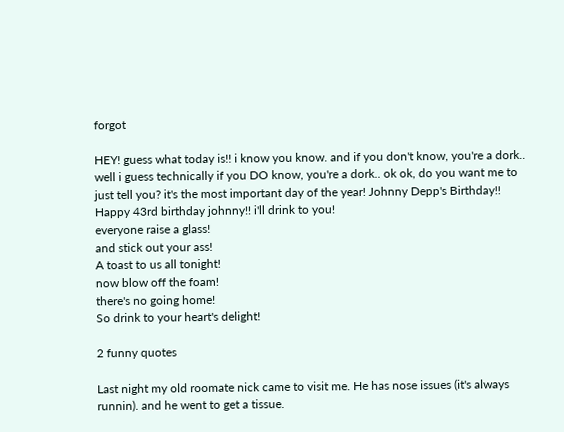forgot

HEY! guess what today is!! i know you know. and if you don't know, you're a dork.. well i guess technically if you DO know, you're a dork.. ok ok, do you want me to just tell you? it's the most important day of the year! Johnny Depp's Birthday!!
Happy 43rd birthday johnny!! i'll drink to you!
everyone raise a glass!
and stick out your ass!
A toast to us all tonight!
now blow off the foam!
there's no going home!
So drink to your heart's delight!

2 funny quotes

Last night my old roomate nick came to visit me. He has nose issues (it's always runnin). and he went to get a tissue.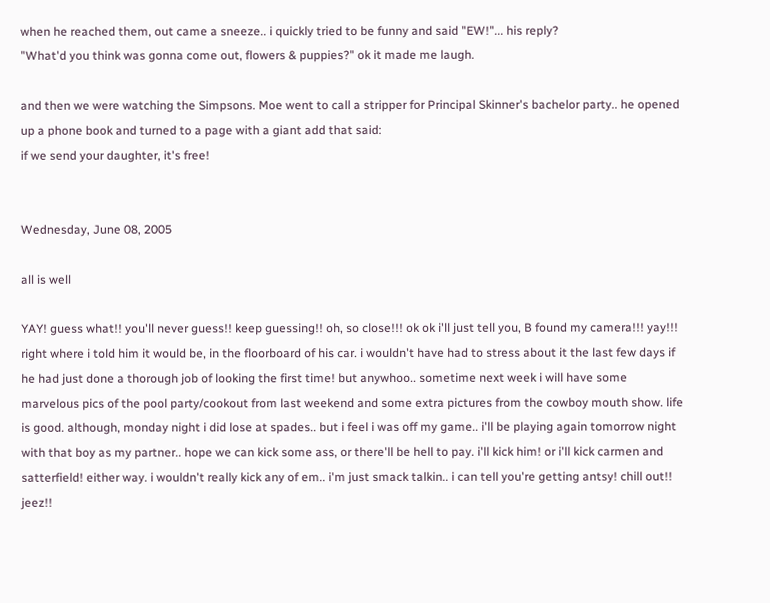when he reached them, out came a sneeze.. i quickly tried to be funny and said "EW!"... his reply?
"What'd you think was gonna come out, flowers & puppies?" ok it made me laugh.

and then we were watching the Simpsons. Moe went to call a stripper for Principal Skinner's bachelor party.. he opened up a phone book and turned to a page with a giant add that said:
if we send your daughter, it's free!


Wednesday, June 08, 2005

all is well

YAY! guess what!! you'll never guess!! keep guessing!! oh, so close!!! ok ok i'll just tell you, B found my camera!!! yay!!! right where i told him it would be, in the floorboard of his car. i wouldn't have had to stress about it the last few days if he had just done a thorough job of looking the first time! but anywhoo.. sometime next week i will have some marvelous pics of the pool party/cookout from last weekend and some extra pictures from the cowboy mouth show. life is good. although, monday night i did lose at spades.. but i feel i was off my game.. i'll be playing again tomorrow night with that boy as my partner.. hope we can kick some ass, or there'll be hell to pay. i'll kick him! or i'll kick carmen and satterfield! either way. i wouldn't really kick any of em.. i'm just smack talkin.. i can tell you're getting antsy! chill out!! jeez!!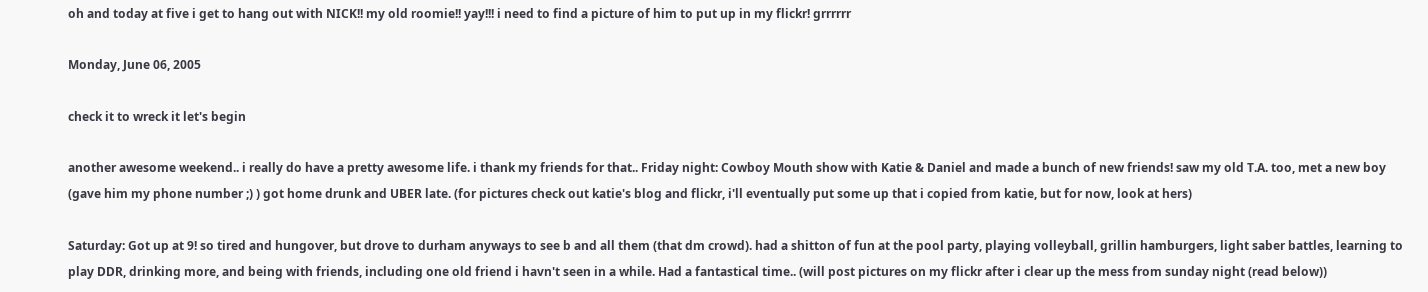oh and today at five i get to hang out with NICK!! my old roomie!! yay!!! i need to find a picture of him to put up in my flickr! grrrrrr

Monday, June 06, 2005

check it to wreck it let's begin

another awesome weekend.. i really do have a pretty awesome life. i thank my friends for that.. Friday night: Cowboy Mouth show with Katie & Daniel and made a bunch of new friends! saw my old T.A. too, met a new boy (gave him my phone number ;) ) got home drunk and UBER late. (for pictures check out katie's blog and flickr, i'll eventually put some up that i copied from katie, but for now, look at hers)

Saturday: Got up at 9! so tired and hungover, but drove to durham anyways to see b and all them (that dm crowd). had a shitton of fun at the pool party, playing volleyball, grillin hamburgers, light saber battles, learning to play DDR, drinking more, and being with friends, including one old friend i havn't seen in a while. Had a fantastical time.. (will post pictures on my flickr after i clear up the mess from sunday night (read below))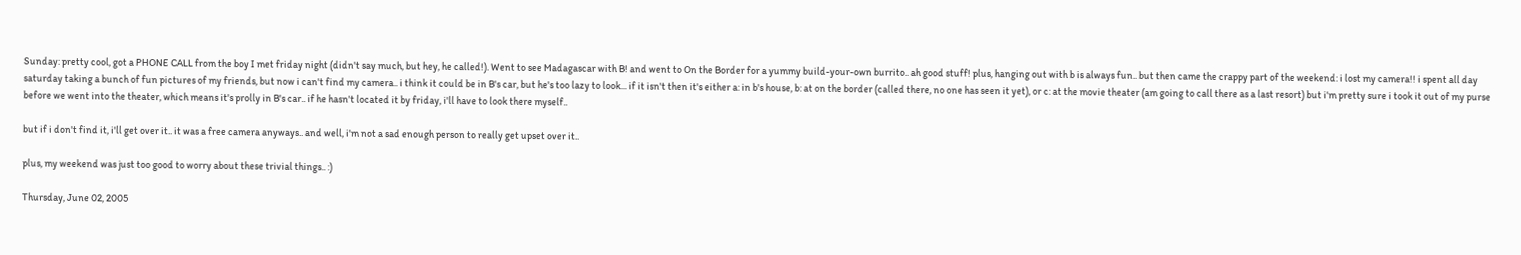Sunday: pretty cool, got a PHONE CALL from the boy I met friday night (didn't say much, but hey, he called!). Went to see Madagascar with B! and went to On the Border for a yummy build-your-own burrito.. ah good stuff! plus, hanging out with b is always fun.. but then came the crappy part of the weekend: i lost my camera!! i spent all day saturday taking a bunch of fun pictures of my friends, but now i can't find my camera.. i think it could be in B's car, but he's too lazy to look... if it isn't then it's either a: in b's house, b: at on the border (called there, no one has seen it yet), or c: at the movie theater (am going to call there as a last resort) but i'm pretty sure i took it out of my purse before we went into the theater, which means it's prolly in B's car.. if he hasn't located it by friday, i'll have to look there myself..

but if i don't find it, i'll get over it.. it was a free camera anyways.. and well, i'm not a sad enough person to really get upset over it..

plus, my weekend was just too good to worry about these trivial things.. :)

Thursday, June 02, 2005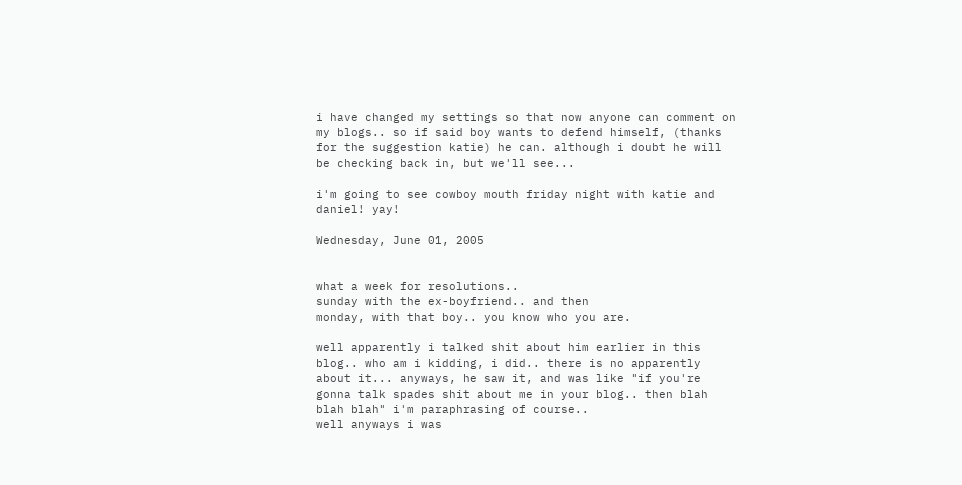i have changed my settings so that now anyone can comment on my blogs.. so if said boy wants to defend himself, (thanks for the suggestion katie) he can. although i doubt he will be checking back in, but we'll see...

i'm going to see cowboy mouth friday night with katie and daniel! yay!

Wednesday, June 01, 2005


what a week for resolutions..
sunday with the ex-boyfriend.. and then
monday, with that boy.. you know who you are.

well apparently i talked shit about him earlier in this blog.. who am i kidding, i did.. there is no apparently about it... anyways, he saw it, and was like "if you're gonna talk spades shit about me in your blog.. then blah blah blah" i'm paraphrasing of course..
well anyways i was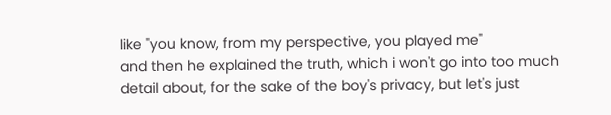like "you know, from my perspective, you played me"
and then he explained the truth, which i won't go into too much detail about, for the sake of the boy's privacy, but let's just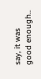say, it was good enough..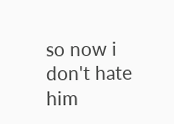so now i don't hate him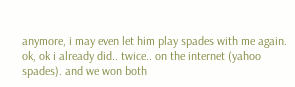anymore, i may even let him play spades with me again. ok, ok i already did.. twice.. on the internet (yahoo spades). and we won both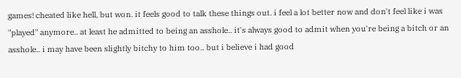games! cheated like hell, but won. it feels good to talk these things out. i feel a lot better now and don't feel like i was "played" anymore.. at least he admitted to being an asshole.. it's always good to admit when you're being a bitch or an asshole.. i may have been slightly bitchy to him too.. but i believe i had good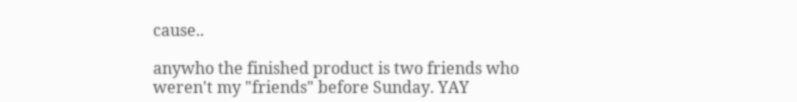cause..

anywho the finished product is two friends who weren't my "friends" before Sunday. YAY